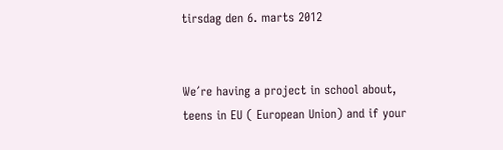tirsdag den 6. marts 2012


We´re having a project in school about, teens in EU ( European Union) and if your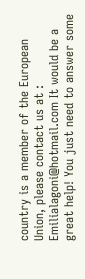country is a member of the European Union, please contact us at : Emilialagoni@hotmail.com It would be a great help! You just need to answer some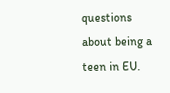questions about being a teen in EU.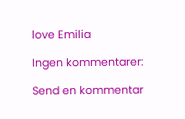love Emilia

Ingen kommentarer:

Send en kommentar